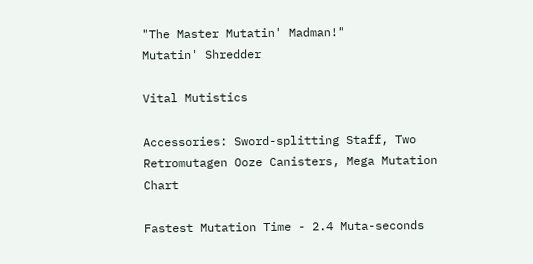"The Master Mutatin' Madman!"
Mutatin' Shredder

Vital Mutistics

Accessories: Sword-splitting Staff, Two Retromutagen Ooze Canisters, Mega Mutation Chart

Fastest Mutation Time - 2.4 Muta-seconds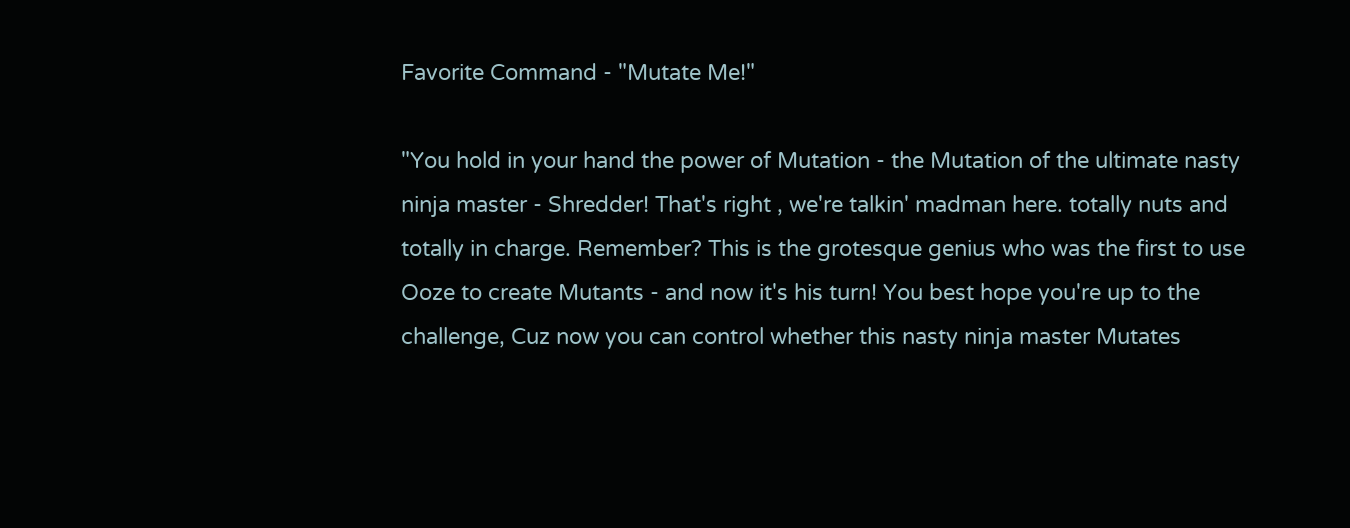Favorite Command - "Mutate Me!"

"You hold in your hand the power of Mutation - the Mutation of the ultimate nasty ninja master - Shredder! That's right , we're talkin' madman here. totally nuts and totally in charge. Remember? This is the grotesque genius who was the first to use Ooze to create Mutants - and now it's his turn! You best hope you're up to the challenge, Cuz now you can control whether this nasty ninja master Mutates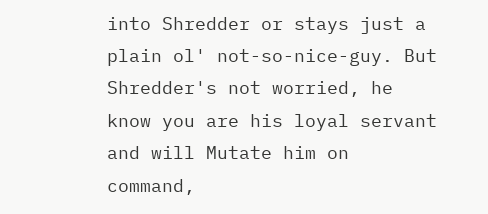into Shredder or stays just a plain ol' not-so-nice-guy. But Shredder's not worried, he know you are his loyal servant and will Mutate him on command,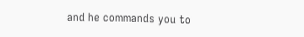and he commands you to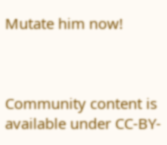Mutate him now!



Community content is available under CC-BY-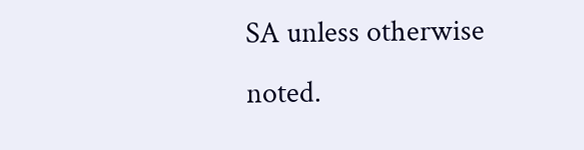SA unless otherwise noted.